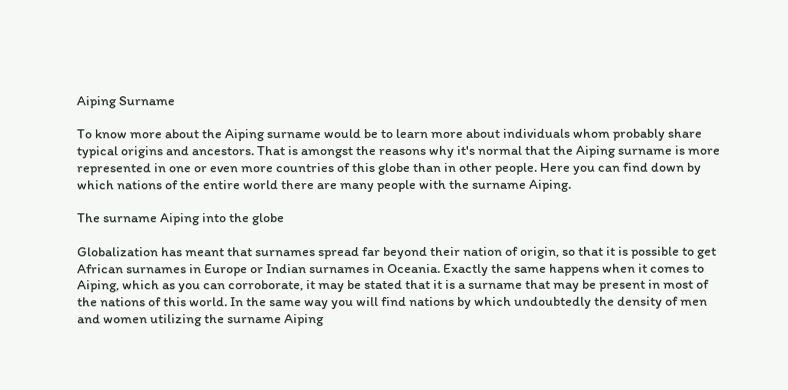Aiping Surname

To know more about the Aiping surname would be to learn more about individuals whom probably share typical origins and ancestors. That is amongst the reasons why it's normal that the Aiping surname is more represented in one or even more countries of this globe than in other people. Here you can find down by which nations of the entire world there are many people with the surname Aiping.

The surname Aiping into the globe

Globalization has meant that surnames spread far beyond their nation of origin, so that it is possible to get African surnames in Europe or Indian surnames in Oceania. Exactly the same happens when it comes to Aiping, which as you can corroborate, it may be stated that it is a surname that may be present in most of the nations of this world. In the same way you will find nations by which undoubtedly the density of men and women utilizing the surname Aiping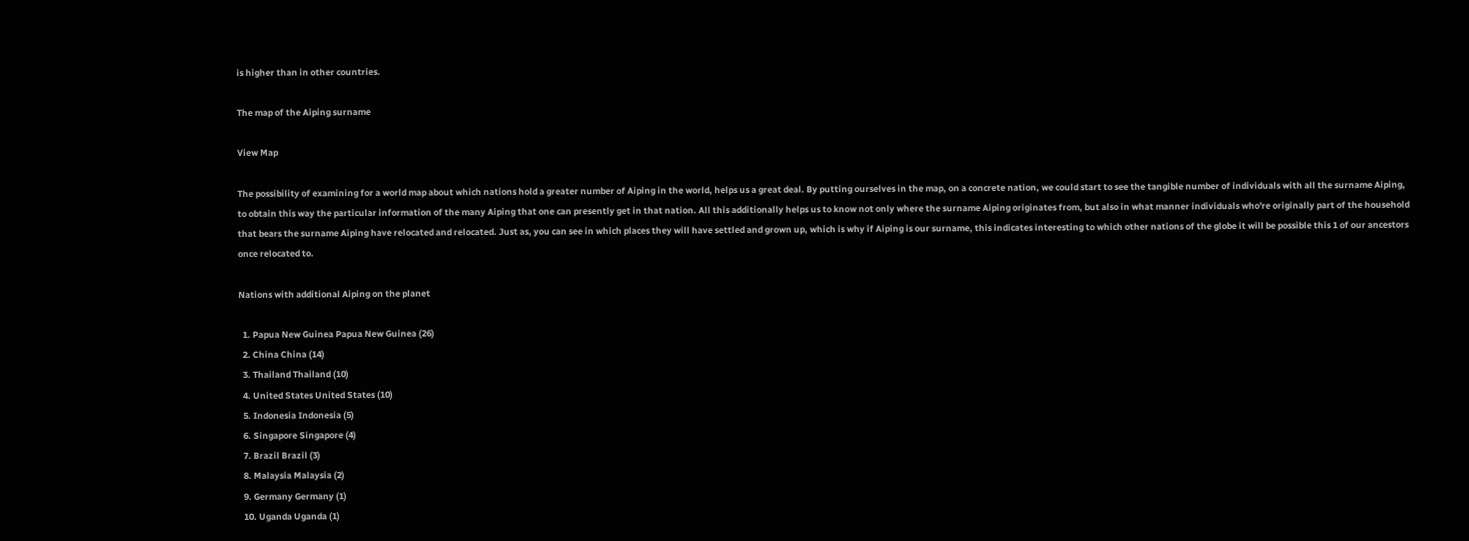is higher than in other countries.

The map of the Aiping surname

View Map

The possibility of examining for a world map about which nations hold a greater number of Aiping in the world, helps us a great deal. By putting ourselves in the map, on a concrete nation, we could start to see the tangible number of individuals with all the surname Aiping, to obtain this way the particular information of the many Aiping that one can presently get in that nation. All this additionally helps us to know not only where the surname Aiping originates from, but also in what manner individuals who're originally part of the household that bears the surname Aiping have relocated and relocated. Just as, you can see in which places they will have settled and grown up, which is why if Aiping is our surname, this indicates interesting to which other nations of the globe it will be possible this 1 of our ancestors once relocated to.

Nations with additional Aiping on the planet

  1. Papua New Guinea Papua New Guinea (26)
  2. China China (14)
  3. Thailand Thailand (10)
  4. United States United States (10)
  5. Indonesia Indonesia (5)
  6. Singapore Singapore (4)
  7. Brazil Brazil (3)
  8. Malaysia Malaysia (2)
  9. Germany Germany (1)
  10. Uganda Uganda (1)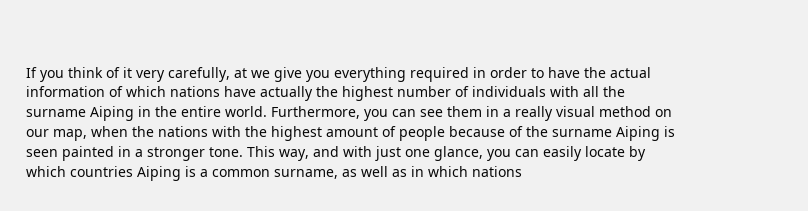If you think of it very carefully, at we give you everything required in order to have the actual information of which nations have actually the highest number of individuals with all the surname Aiping in the entire world. Furthermore, you can see them in a really visual method on our map, when the nations with the highest amount of people because of the surname Aiping is seen painted in a stronger tone. This way, and with just one glance, you can easily locate by which countries Aiping is a common surname, as well as in which nations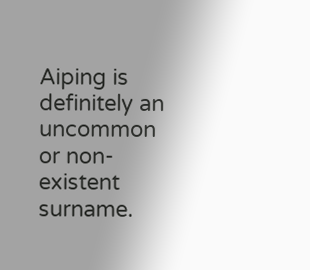Aiping is definitely an uncommon or non-existent surname.